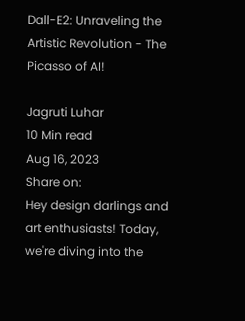Dall-E2: Unraveling the Artistic Revolution - The Picasso of AI!

Jagruti Luhar
10 Min read
Aug 16, 2023
Share on:
Hey design darlings and art enthusiasts! Today, we're diving into the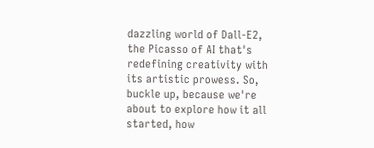dazzling world of Dall-E2, the Picasso of AI that's redefining creativity with its artistic prowess. So, buckle up, because we're about to explore how it all started, how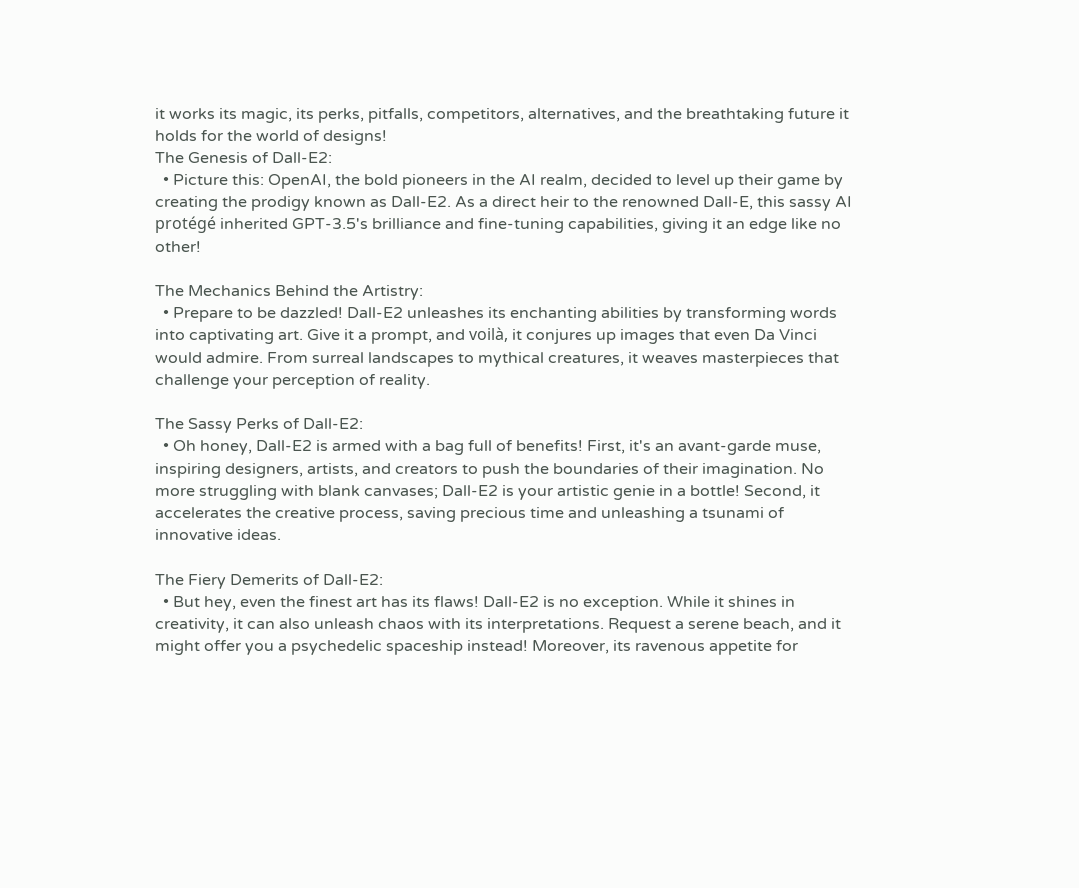it works its magic, its perks, pitfalls, competitors, alternatives, and the breathtaking future it holds for the world of designs!
The Genesis of Dall-E2:
  • Picture this: OpenAI, the bold pioneers in the AI realm, decided to level up their game by creating the prodigy known as Dall-E2. As a direct heir to the renowned Dall-E, this sassy AI protégé inherited GPT-3.5's brilliance and fine-tuning capabilities, giving it an edge like no other!

The Mechanics Behind the Artistry:
  • Prepare to be dazzled! Dall-E2 unleashes its enchanting abilities by transforming words into captivating art. Give it a prompt, and voilà, it conjures up images that even Da Vinci would admire. From surreal landscapes to mythical creatures, it weaves masterpieces that challenge your perception of reality.

The Sassy Perks of Dall-E2:
  • Oh honey, Dall-E2 is armed with a bag full of benefits! First, it's an avant-garde muse, inspiring designers, artists, and creators to push the boundaries of their imagination. No more struggling with blank canvases; Dall-E2 is your artistic genie in a bottle! Second, it accelerates the creative process, saving precious time and unleashing a tsunami of innovative ideas.

The Fiery Demerits of Dall-E2:
  • But hey, even the finest art has its flaws! Dall-E2 is no exception. While it shines in creativity, it can also unleash chaos with its interpretations. Request a serene beach, and it might offer you a psychedelic spaceship instead! Moreover, its ravenous appetite for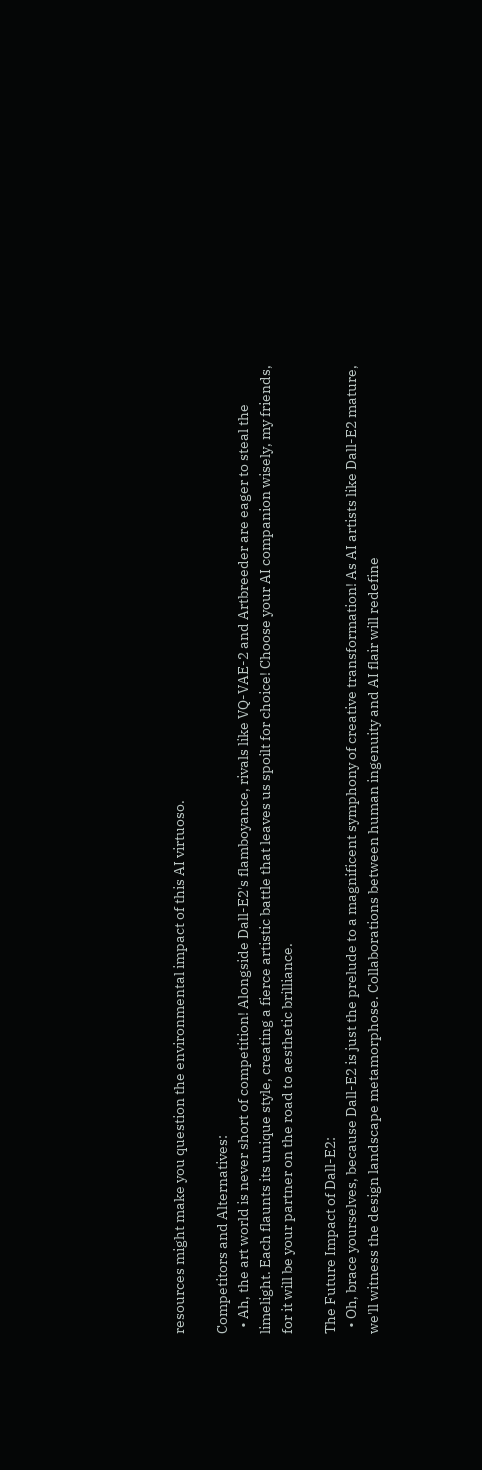resources might make you question the environmental impact of this AI virtuoso.

Competitors and Alternatives:
  • Ah, the art world is never short of competition! Alongside Dall-E2's flamboyance, rivals like VQ-VAE-2 and Artbreeder are eager to steal the limelight. Each flaunts its unique style, creating a fierce artistic battle that leaves us spoilt for choice! Choose your AI companion wisely, my friends, for it will be your partner on the road to aesthetic brilliance.

The Future Impact of Dall-E2:
  • Oh, brace yourselves, because Dall-E2 is just the prelude to a magnificent symphony of creative transformation! As AI artists like Dall-E2 mature, we'll witness the design landscape metamorphose. Collaborations between human ingenuity and AI flair will redefine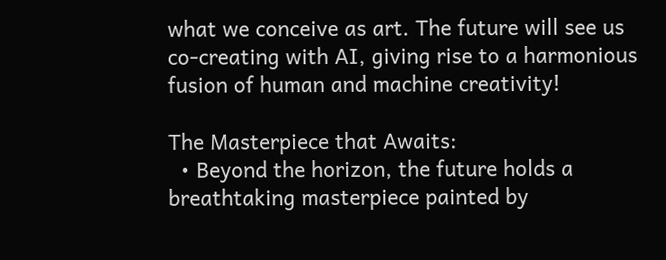what we conceive as art. The future will see us co-creating with AI, giving rise to a harmonious fusion of human and machine creativity!

The Masterpiece that Awaits:
  • Beyond the horizon, the future holds a breathtaking masterpiece painted by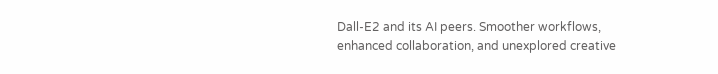Dall-E2 and its AI peers. Smoother workflows, enhanced collaboration, and unexplored creative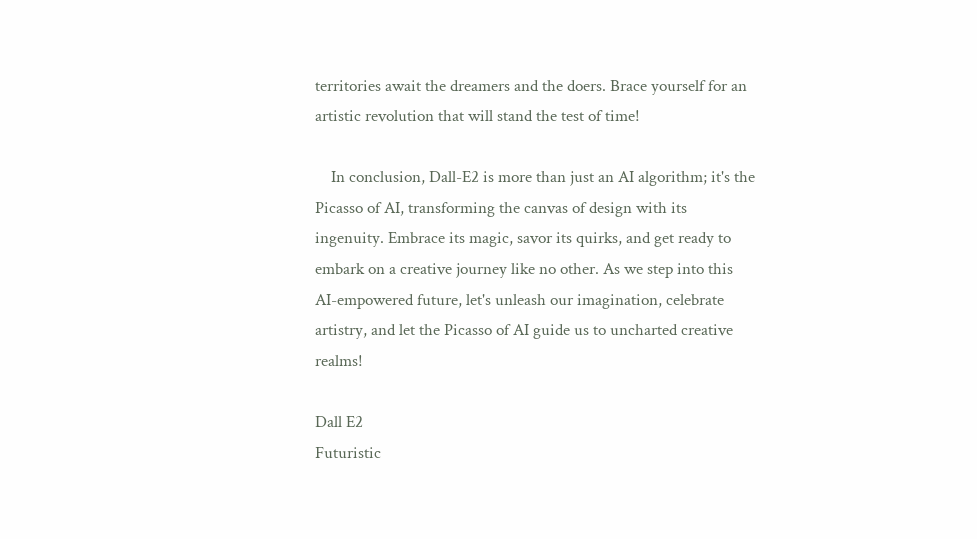territories await the dreamers and the doers. Brace yourself for an artistic revolution that will stand the test of time!

    In conclusion, Dall-E2 is more than just an AI algorithm; it's the Picasso of AI, transforming the canvas of design with its ingenuity. Embrace its magic, savor its quirks, and get ready to embark on a creative journey like no other. As we step into this AI-empowered future, let's unleash our imagination, celebrate artistry, and let the Picasso of AI guide us to uncharted creative realms!

Dall E2
Futuristic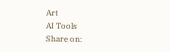Art
AI Tools
Share on: